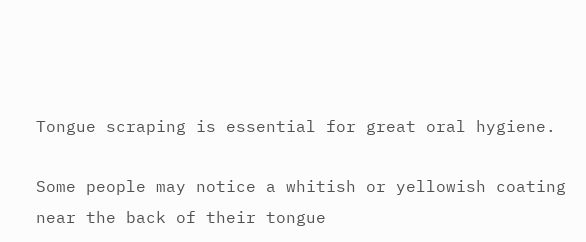Tongue scraping is essential for great oral hygiene.

Some people may notice a whitish or yellowish coating near the back of their tongue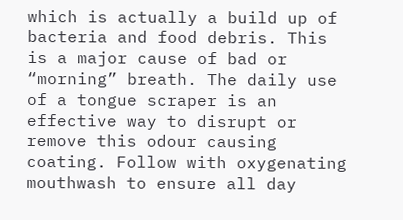which is actually a build up of bacteria and food debris. This is a major cause of bad or “morning” breath. The daily use of a tongue scraper is an effective way to disrupt or remove this odour causing coating. Follow with oxygenating mouthwash to ensure all day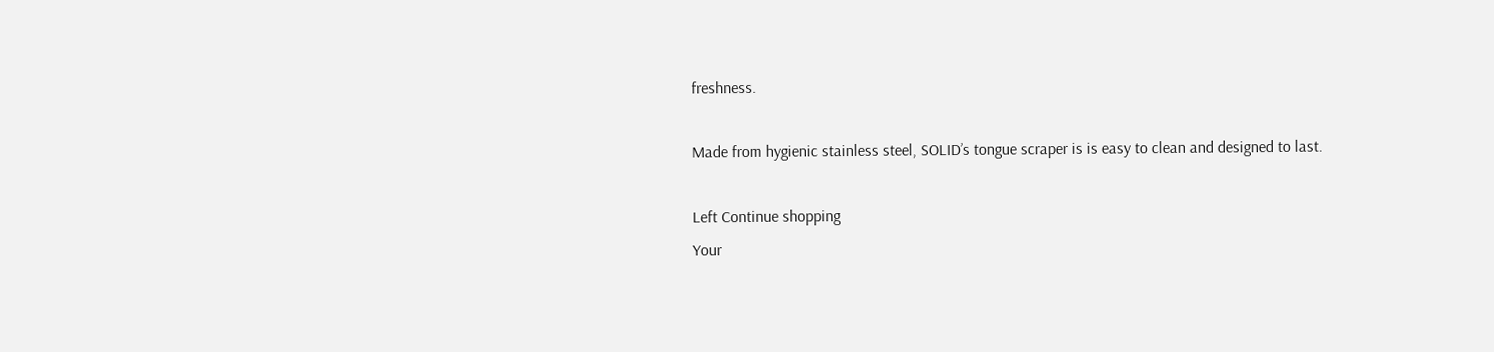freshness.

Made from hygienic stainless steel, SOLID’s tongue scraper is is easy to clean and designed to last.

Left Continue shopping
Your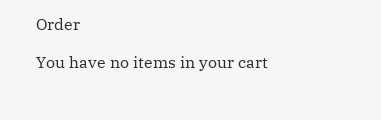Order

You have no items in your cart